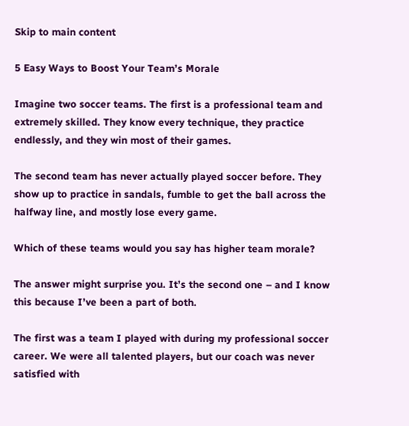Skip to main content

5 Easy Ways to Boost Your Team’s Morale

Imagine two soccer teams. The first is a professional team and extremely skilled. They know every technique, they practice endlessly, and they win most of their games.

The second team has never actually played soccer before. They show up to practice in sandals, fumble to get the ball across the halfway line, and mostly lose every game.

Which of these teams would you say has higher team morale?

The answer might surprise you. It’s the second one – and I know this because I’ve been a part of both.

The first was a team I played with during my professional soccer career. We were all talented players, but our coach was never satisfied with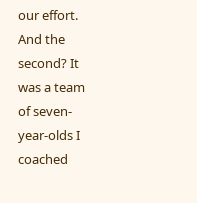our effort. And the second? It was a team of seven-year-olds I coached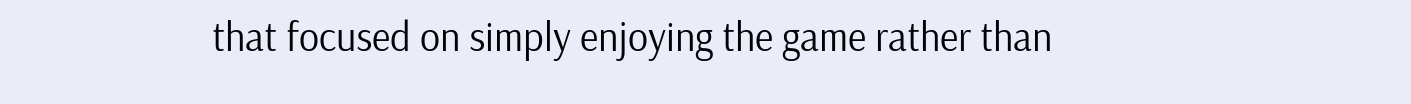that focused on simply enjoying the game rather than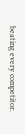beating every competitor.